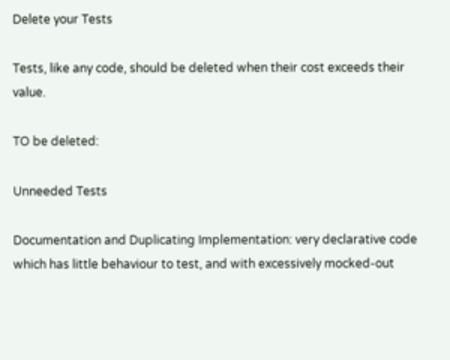Delete your Tests

Tests, like any code, should be deleted when their cost exceeds their value.

TO be deleted:

Unneeded Tests

Documentation and Duplicating Implementation: very declarative code which has little behaviour to test, and with excessively mocked-out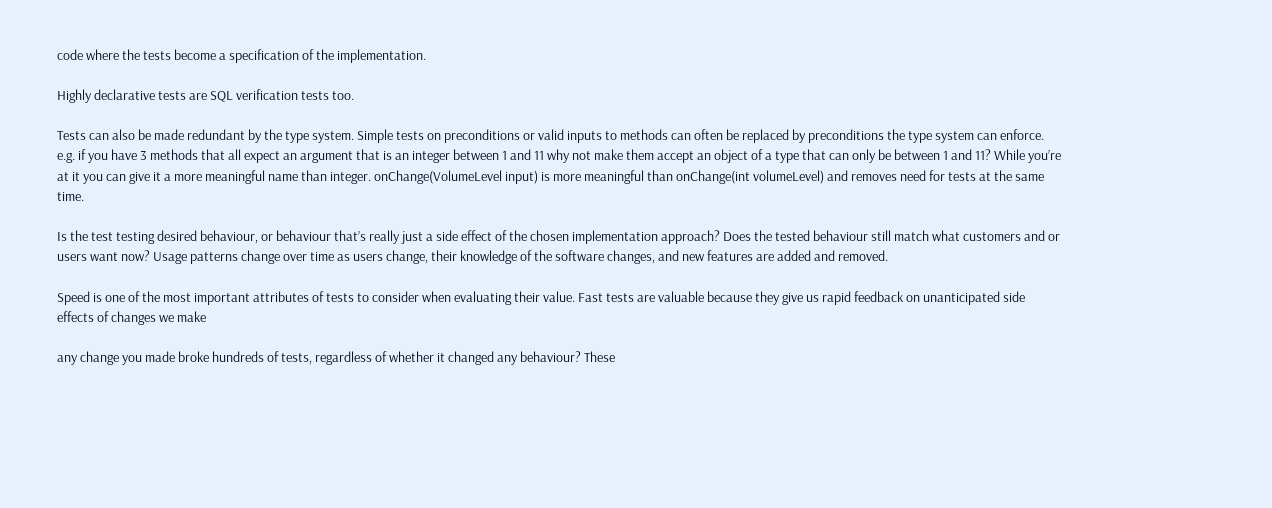code where the tests become a specification of the implementation.

Highly declarative tests are SQL verification tests too.

Tests can also be made redundant by the type system. Simple tests on preconditions or valid inputs to methods can often be replaced by preconditions the type system can enforce. e.g. if you have 3 methods that all expect an argument that is an integer between 1 and 11 why not make them accept an object of a type that can only be between 1 and 11? While you’re at it you can give it a more meaningful name than integer. onChange(VolumeLevel input) is more meaningful than onChange(int volumeLevel) and removes need for tests at the same time.

Is the test testing desired behaviour, or behaviour that’s really just a side effect of the chosen implementation approach? Does the tested behaviour still match what customers and or users want now? Usage patterns change over time as users change, their knowledge of the software changes, and new features are added and removed.

Speed is one of the most important attributes of tests to consider when evaluating their value. Fast tests are valuable because they give us rapid feedback on unanticipated side effects of changes we make

any change you made broke hundreds of tests, regardless of whether it changed any behaviour? These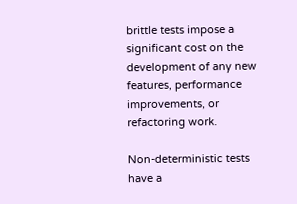brittle tests impose a significant cost on the development of any new features, performance improvements, or refactoring work.

Non-deterministic tests have a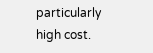particularly high cost.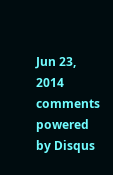Jun 23, 2014
comments powered by Disqus